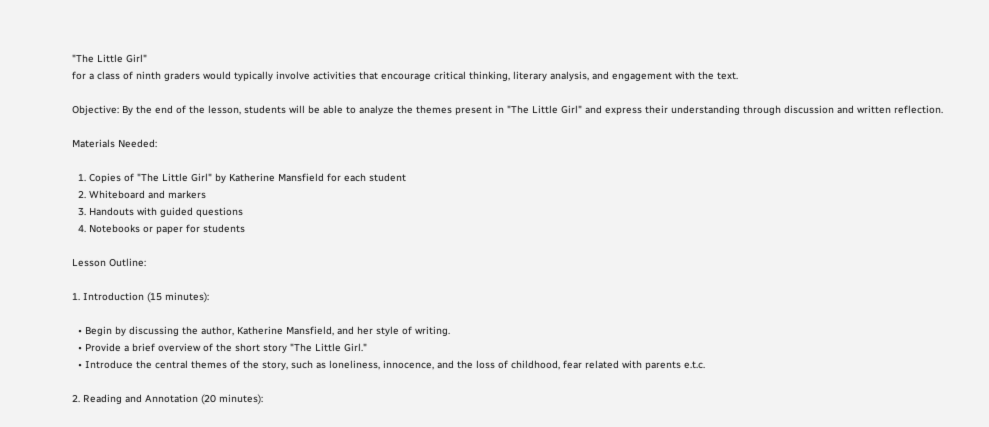"The Little Girl"
for a class of ninth graders would typically involve activities that encourage critical thinking, literary analysis, and engagement with the text.

Objective: By the end of the lesson, students will be able to analyze the themes present in "The Little Girl" and express their understanding through discussion and written reflection.

Materials Needed:

  1. Copies of "The Little Girl" by Katherine Mansfield for each student
  2. Whiteboard and markers
  3. Handouts with guided questions
  4. Notebooks or paper for students

Lesson Outline:

1. Introduction (15 minutes):

  • Begin by discussing the author, Katherine Mansfield, and her style of writing.
  • Provide a brief overview of the short story "The Little Girl."
  • Introduce the central themes of the story, such as loneliness, innocence, and the loss of childhood, fear related with parents e.t.c.

2. Reading and Annotation (20 minutes):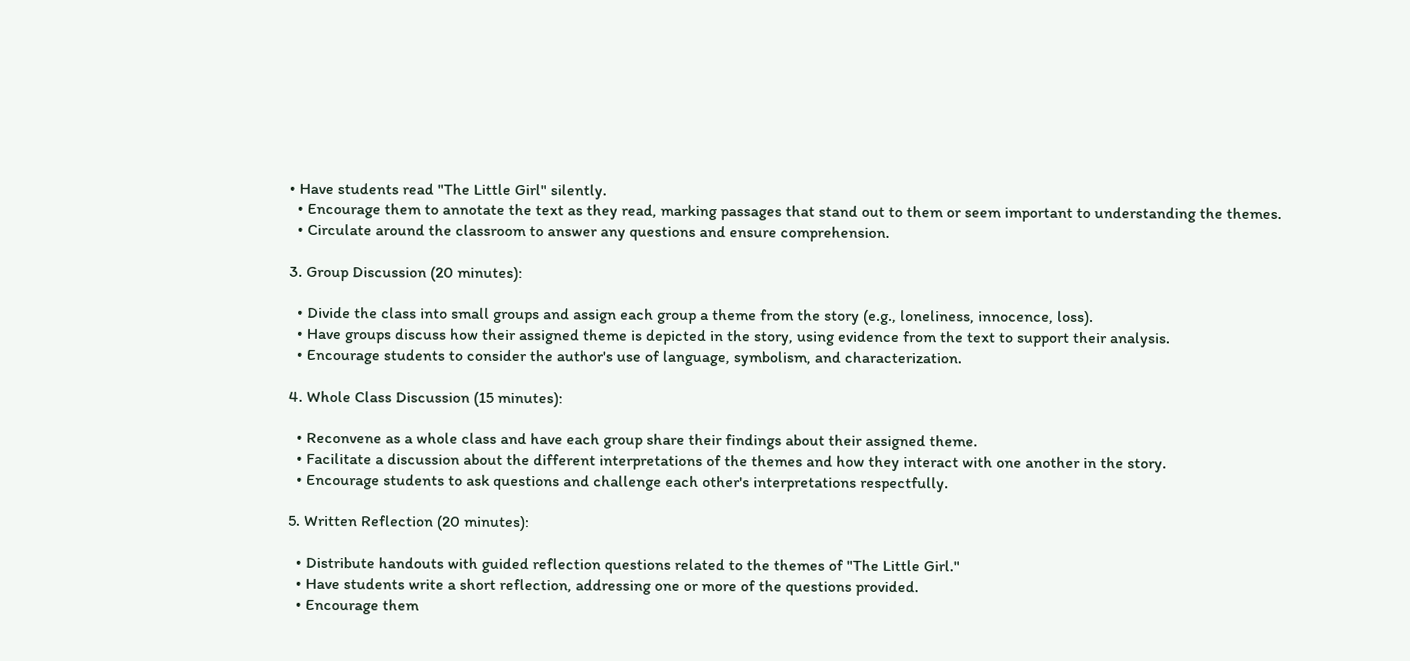• Have students read "The Little Girl" silently.
  • Encourage them to annotate the text as they read, marking passages that stand out to them or seem important to understanding the themes.
  • Circulate around the classroom to answer any questions and ensure comprehension.

3. Group Discussion (20 minutes):

  • Divide the class into small groups and assign each group a theme from the story (e.g., loneliness, innocence, loss).
  • Have groups discuss how their assigned theme is depicted in the story, using evidence from the text to support their analysis.
  • Encourage students to consider the author's use of language, symbolism, and characterization.

4. Whole Class Discussion (15 minutes):

  • Reconvene as a whole class and have each group share their findings about their assigned theme.
  • Facilitate a discussion about the different interpretations of the themes and how they interact with one another in the story.
  • Encourage students to ask questions and challenge each other's interpretations respectfully.

5. Written Reflection (20 minutes):

  • Distribute handouts with guided reflection questions related to the themes of "The Little Girl."
  • Have students write a short reflection, addressing one or more of the questions provided.
  • Encourage them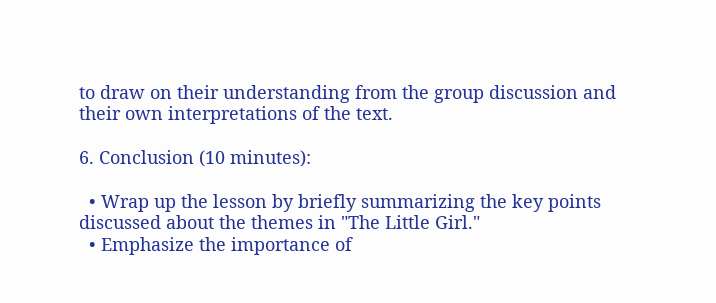to draw on their understanding from the group discussion and their own interpretations of the text.

6. Conclusion (10 minutes):

  • Wrap up the lesson by briefly summarizing the key points discussed about the themes in "The Little Girl."
  • Emphasize the importance of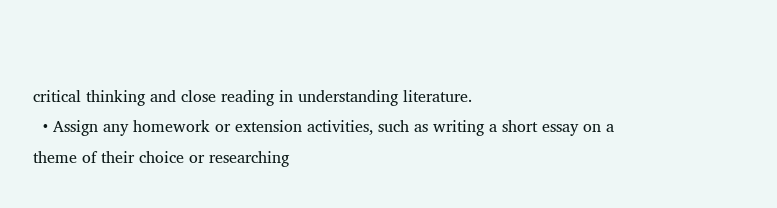critical thinking and close reading in understanding literature.
  • Assign any homework or extension activities, such as writing a short essay on a theme of their choice or researching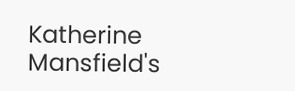Katherine Mansfield's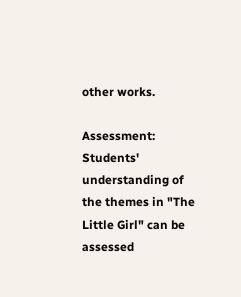other works.

Assessment: Students' understanding of the themes in "The Little Girl" can be assessed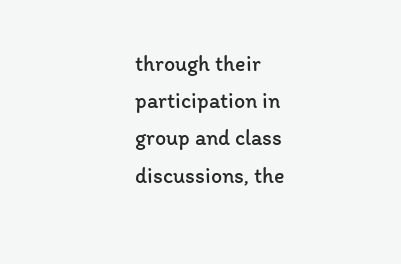through their participation in group and class discussions, the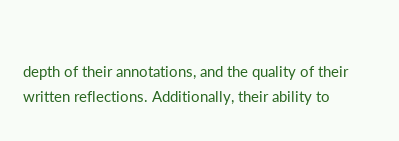depth of their annotations, and the quality of their written reflections. Additionally, their ability to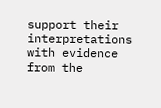support their interpretations with evidence from the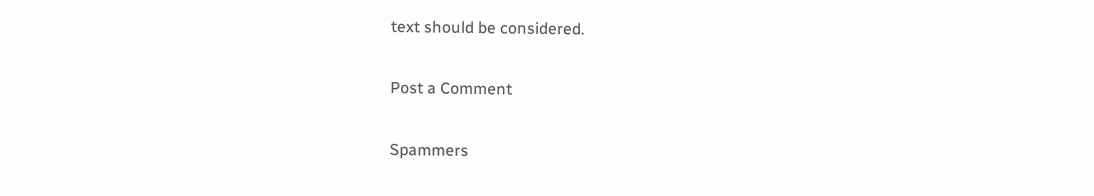text should be considered.

Post a Comment

Spammers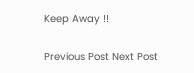Keep Away !!

Previous Post Next Post